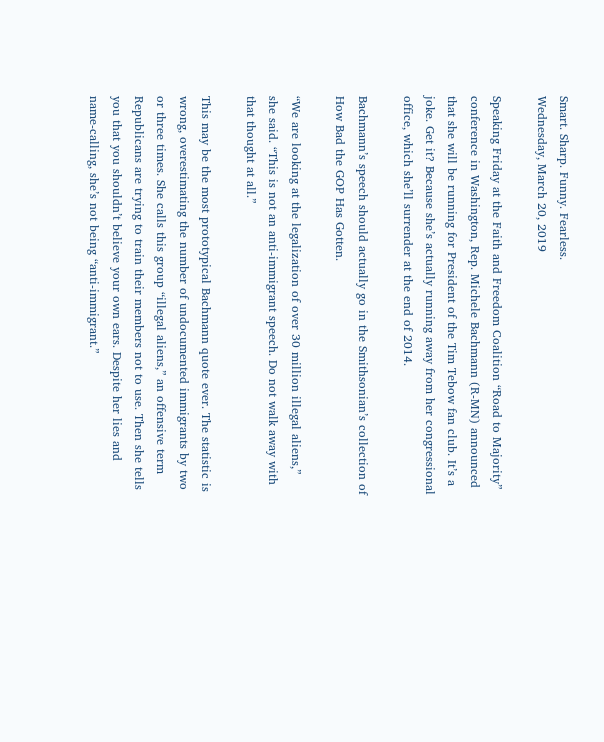Smart. Sharp. Funny. Fearless.
Wednesday, March 20, 2019

Speaking Friday at the Faith and Freedom Coalition “Road to Majority” conference in Washington, Rep. Michele Bachmann (R-MN) announced that she will be running for President of the Tim Tebow fan club. It’s a joke. Get it? Because she’s actually running away from her congressional office, which she’ll surrender at the end of 2014.

Bachmann’s speech should actually go in the Smithsonian’s collection of How Bad the GOP Has Gotten.

“We are looking at the legalization of over 30 million illegal aliens,” she said. “This is not an anti-immigrant speech. Do not walk away with that thought at all.”

This may be the most prototypical Bachmann quote ever. The statistic is wrong, overestimating the number of undocumented immigrants by two or three times. She calls this group “illegal aliens,” an offensive term Republicans are trying to train their members not to use. Then she tells you that you shouldn’t believe your own ears. Despite her lies and name-calling, she’s not being “anti-immigrant.”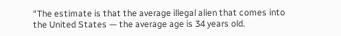“The estimate is that the average illegal alien that comes into the United States — the average age is 34 years old.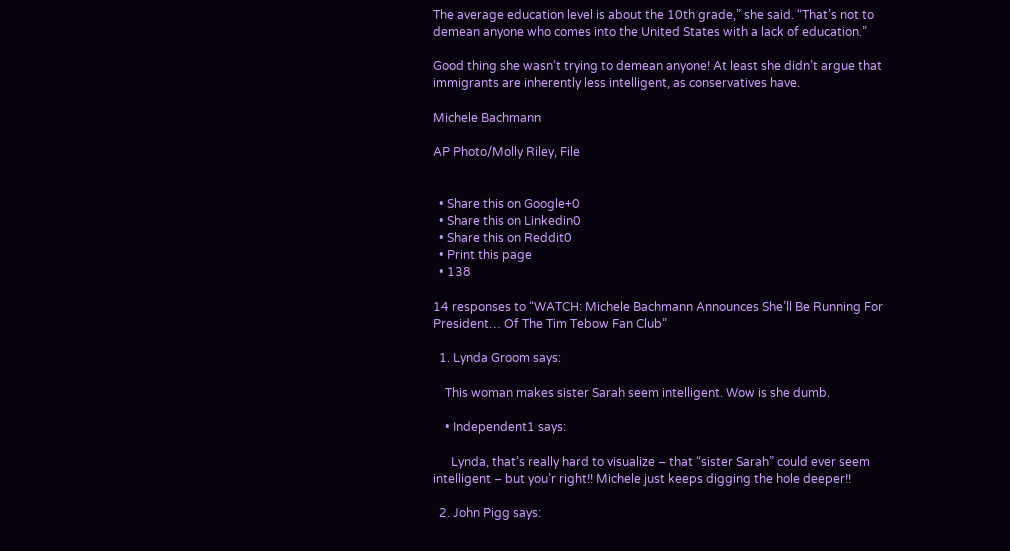The average education level is about the 10th grade,” she said. “That’s not to demean anyone who comes into the United States with a lack of education.”

Good thing she wasn’t trying to demean anyone! At least she didn’t argue that immigrants are inherently less intelligent, as conservatives have.

Michele Bachmann

AP Photo/Molly Riley, File


  • Share this on Google+0
  • Share this on Linkedin0
  • Share this on Reddit0
  • Print this page
  • 138

14 responses to “WATCH: Michele Bachmann Announces She’ll Be Running For President… Of The Tim Tebow Fan Club”

  1. Lynda Groom says:

    This woman makes sister Sarah seem intelligent. Wow is she dumb.

    • Independent1 says:

      Lynda, that’s really hard to visualize – that “sister Sarah” could ever seem intelligent – but you’r right!! Michele just keeps digging the hole deeper!!

  2. John Pigg says: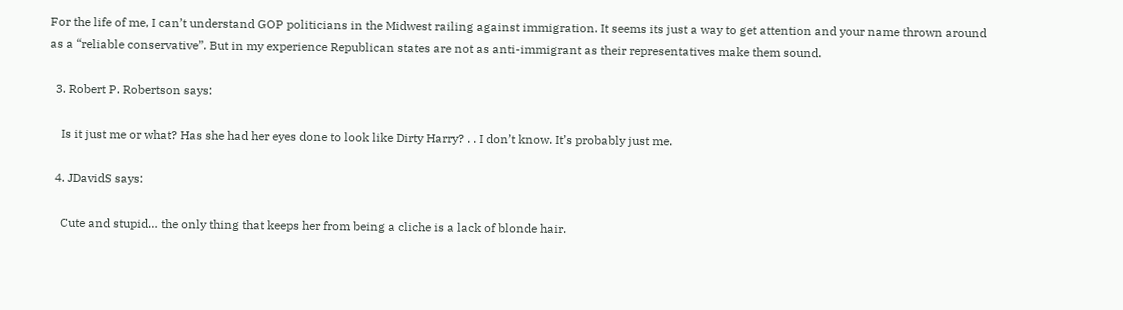For the life of me, I can’t understand GOP politicians in the Midwest railing against immigration. It seems its just a way to get attention and your name thrown around as a “reliable conservative”. But in my experience Republican states are not as anti-immigrant as their representatives make them sound.

  3. Robert P. Robertson says:

    Is it just me or what? Has she had her eyes done to look like Dirty Harry? . . I don’t know. It’s probably just me.

  4. JDavidS says:

    Cute and stupid… the only thing that keeps her from being a cliche is a lack of blonde hair.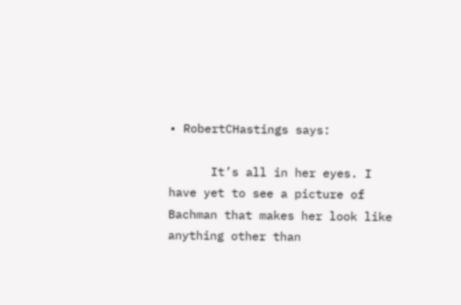• RobertCHastings says:

      It’s all in her eyes. I have yet to see a picture of Bachman that makes her look like anything other than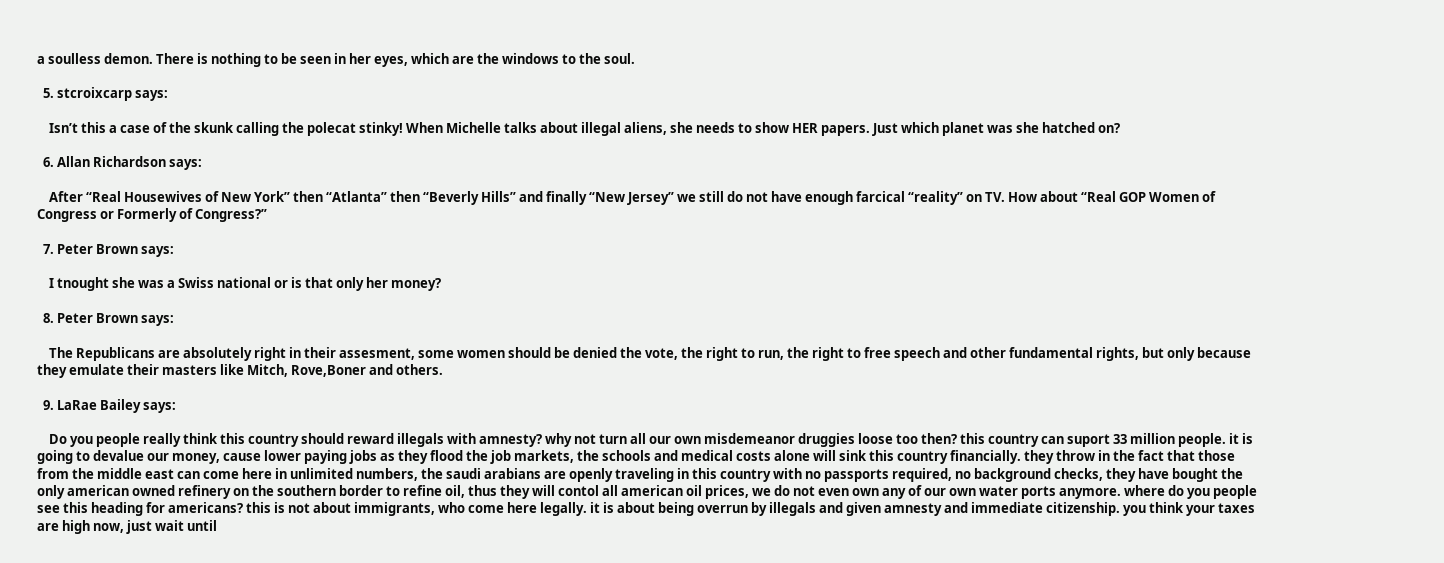a soulless demon. There is nothing to be seen in her eyes, which are the windows to the soul.

  5. stcroixcarp says:

    Isn’t this a case of the skunk calling the polecat stinky! When Michelle talks about illegal aliens, she needs to show HER papers. Just which planet was she hatched on?

  6. Allan Richardson says:

    After “Real Housewives of New York” then “Atlanta” then “Beverly Hills” and finally “New Jersey” we still do not have enough farcical “reality” on TV. How about “Real GOP Women of Congress or Formerly of Congress?”

  7. Peter Brown says:

    I tnought she was a Swiss national or is that only her money?

  8. Peter Brown says:

    The Republicans are absolutely right in their assesment, some women should be denied the vote, the right to run, the right to free speech and other fundamental rights, but only because they emulate their masters like Mitch, Rove,Boner and others.

  9. LaRae Bailey says:

    Do you people really think this country should reward illegals with amnesty? why not turn all our own misdemeanor druggies loose too then? this country can suport 33 million people. it is going to devalue our money, cause lower paying jobs as they flood the job markets, the schools and medical costs alone will sink this country financially. they throw in the fact that those from the middle east can come here in unlimited numbers, the saudi arabians are openly traveling in this country with no passports required, no background checks, they have bought the only american owned refinery on the southern border to refine oil, thus they will contol all american oil prices, we do not even own any of our own water ports anymore. where do you people see this heading for americans? this is not about immigrants, who come here legally. it is about being overrun by illegals and given amnesty and immediate citizenship. you think your taxes are high now, just wait until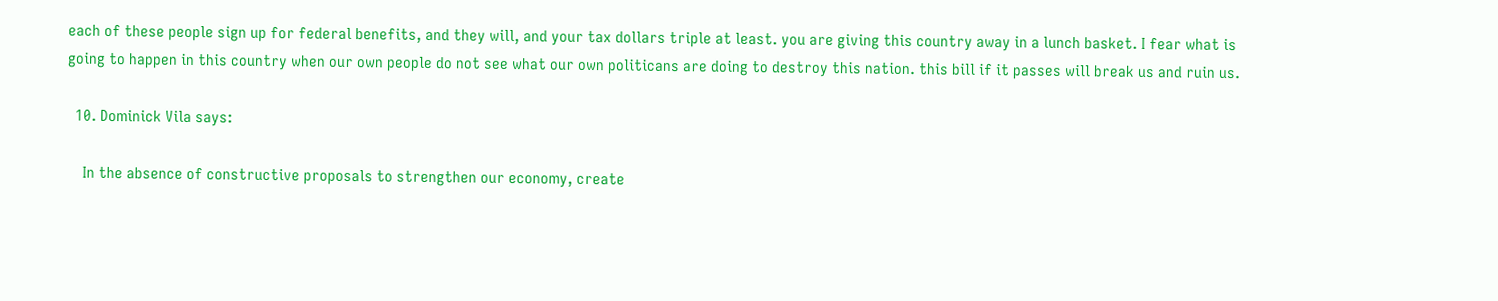each of these people sign up for federal benefits, and they will, and your tax dollars triple at least. you are giving this country away in a lunch basket. I fear what is going to happen in this country when our own people do not see what our own politicans are doing to destroy this nation. this bill if it passes will break us and ruin us.

  10. Dominick Vila says:

    In the absence of constructive proposals to strengthen our economy, create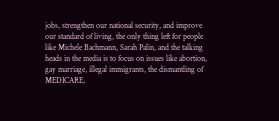jobs, strengthen our national security, and improve our standard of living, the only thing left for people like Michele Bachmann, Sarah Palin, and the talking heads in the media is to focus on issues like abortion, gay marriage, illegal immigrants, the dismantling of MEDICARE,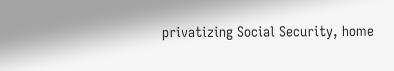privatizing Social Security, home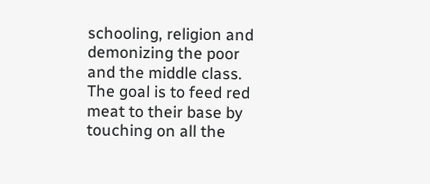schooling, religion and demonizing the poor and the middle class. The goal is to feed red meat to their base by touching on all the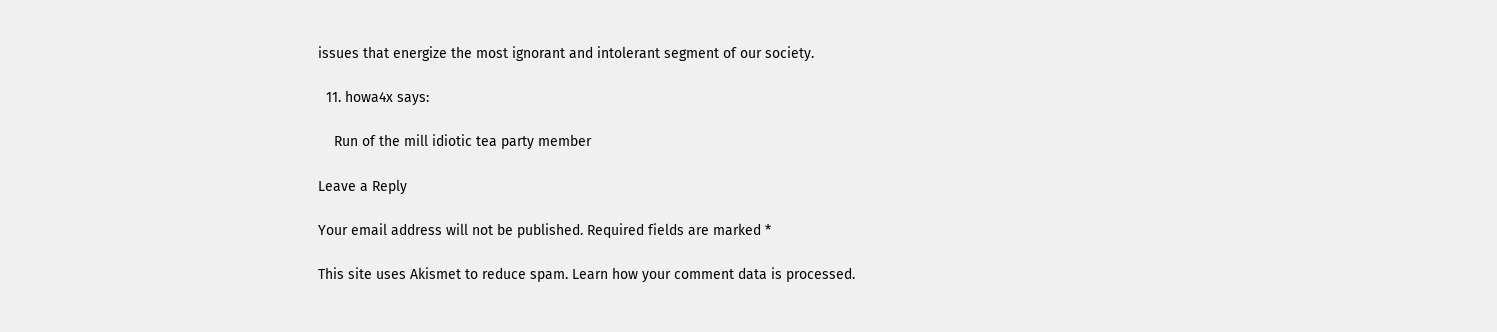issues that energize the most ignorant and intolerant segment of our society.

  11. howa4x says:

    Run of the mill idiotic tea party member

Leave a Reply

Your email address will not be published. Required fields are marked *

This site uses Akismet to reduce spam. Learn how your comment data is processed.